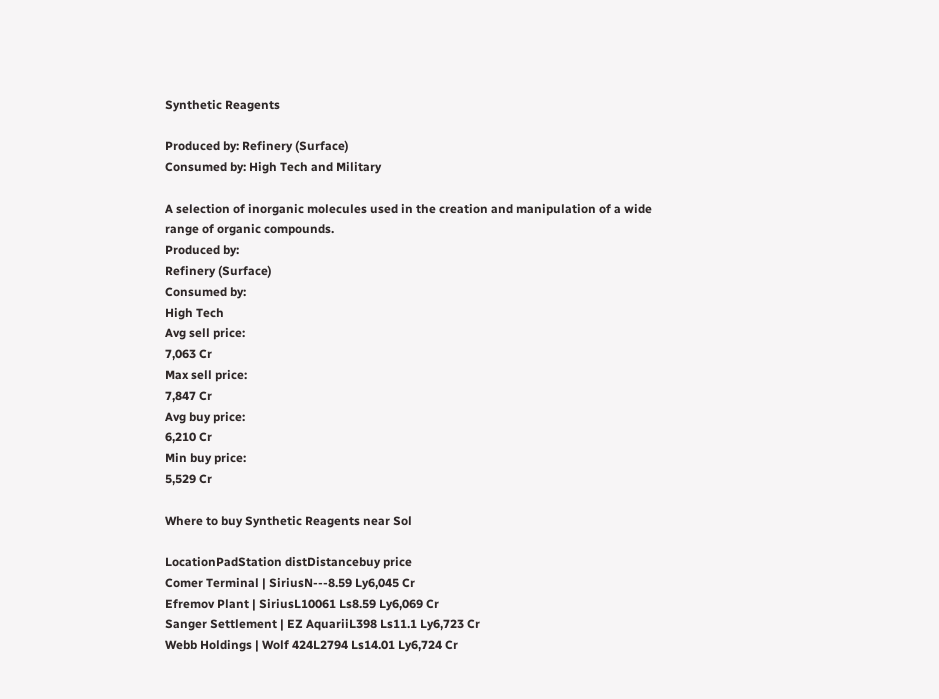Synthetic Reagents

Produced by: Refinery (Surface)
Consumed by: High Tech and Military

A selection of inorganic molecules used in the creation and manipulation of a wide range of organic compounds.
Produced by:
Refinery (Surface)
Consumed by:
High Tech
Avg sell price:
7,063 Cr
Max sell price:
7,847 Cr
Avg buy price:
6,210 Cr
Min buy price:
5,529 Cr

Where to buy Synthetic Reagents near Sol

LocationPadStation distDistancebuy price
Comer Terminal | SiriusN---8.59 Ly6,045 Cr
Efremov Plant | SiriusL10061 Ls8.59 Ly6,069 Cr
Sanger Settlement | EZ AquariiL398 Ls11.1 Ly6,723 Cr
Webb Holdings | Wolf 424L2794 Ls14.01 Ly6,724 Cr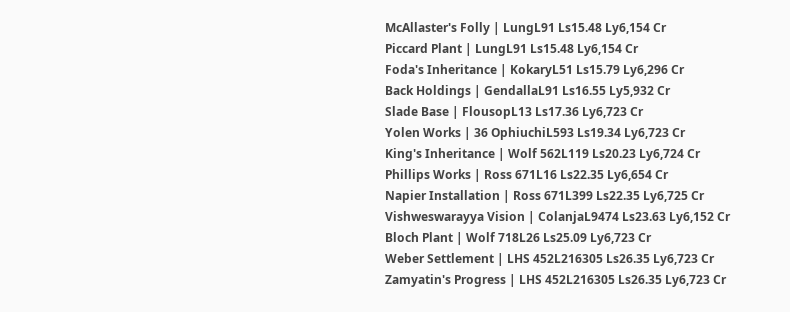McAllaster's Folly | LungL91 Ls15.48 Ly6,154 Cr
Piccard Plant | LungL91 Ls15.48 Ly6,154 Cr
Foda's Inheritance | KokaryL51 Ls15.79 Ly6,296 Cr
Back Holdings | GendallaL91 Ls16.55 Ly5,932 Cr
Slade Base | FlousopL13 Ls17.36 Ly6,723 Cr
Yolen Works | 36 OphiuchiL593 Ls19.34 Ly6,723 Cr
King's Inheritance | Wolf 562L119 Ls20.23 Ly6,724 Cr
Phillips Works | Ross 671L16 Ls22.35 Ly6,654 Cr
Napier Installation | Ross 671L399 Ls22.35 Ly6,725 Cr
Vishweswarayya Vision | ColanjaL9474 Ls23.63 Ly6,152 Cr
Bloch Plant | Wolf 718L26 Ls25.09 Ly6,723 Cr
Weber Settlement | LHS 452L216305 Ls26.35 Ly6,723 Cr
Zamyatin's Progress | LHS 452L216305 Ls26.35 Ly6,723 Cr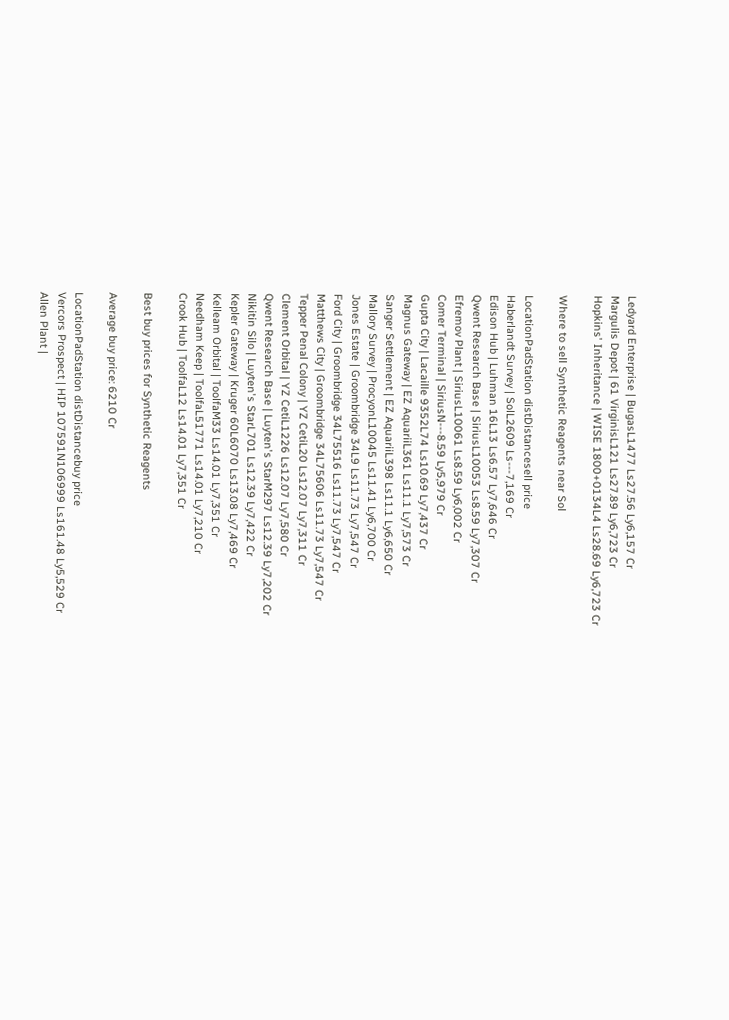Ledyard Enterprise | BugasL1477 Ls27.56 Ly6,157 Cr
Margulis Depot | 61 VirginisL121 Ls27.89 Ly6,723 Cr
Hopkins' Inheritance | WISE 1800+0134L4 Ls28.69 Ly6,723 Cr

Where to sell Synthetic Reagents near Sol

LocationPadStation distDistancesell price
Haberlandt Survey | SolL2609 Ls---7,169 Cr
Edison Hub | Luhman 16L13 Ls6.57 Ly7,646 Cr
Qwent Research Base | SiriusL10053 Ls8.59 Ly7,307 Cr
Efremov Plant | SiriusL10061 Ls8.59 Ly6,002 Cr
Comer Terminal | SiriusN---8.59 Ly5,979 Cr
Gupta City | Lacaille 9352L74 Ls10.69 Ly7,437 Cr
Magnus Gateway | EZ AquariiL361 Ls11.1 Ly7,573 Cr
Sanger Settlement | EZ AquariiL398 Ls11.1 Ly6,650 Cr
Mallory Survey | ProcyonL10045 Ls11.41 Ly6,700 Cr
Jones Estate | Groombridge 34L9 Ls11.73 Ly7,547 Cr
Ford City | Groombridge 34L75516 Ls11.73 Ly7,547 Cr
Matthews City | Groombridge 34L75606 Ls11.73 Ly7,547 Cr
Tepper Penal Colony | YZ CetiL20 Ls12.07 Ly7,311 Cr
Clement Orbital | YZ CetiL1226 Ls12.07 Ly7,580 Cr
Qwent Research Base | Luyten's StarM297 Ls12.39 Ly7,202 Cr
Nikitin Silo | Luyten's StarL701 Ls12.39 Ly7,422 Cr
Kepler Gateway | Kruger 60L6070 Ls13.08 Ly7,469 Cr
Kelleam Orbital | ToolfaM33 Ls14.01 Ly7,351 Cr
Needham Keep | ToolfaL51771 Ls14.01 Ly7,210 Cr
Crook Hub | ToolfaL12 Ls14.01 Ly7,351 Cr

Best buy prices for Synthetic Reagents

Average buy price: 6210 Cr

LocationPadStation distDistancebuy price
Vercors Prospect | HIP 107591N106999 Ls161.48 Ly5,529 Cr
Allen Plant |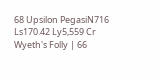68 Upsilon PegasiN716 Ls170.42 Ly5,559 Cr
Wyeth's Folly | 66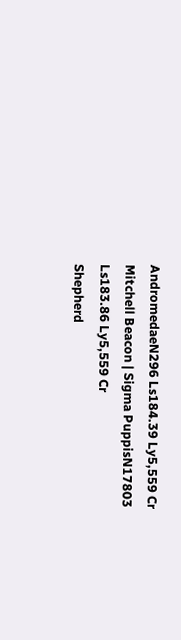AndromedaeN296 Ls184.39 Ly5,559 Cr
Mitchell Beacon | Sigma PuppisN17803 Ls183.86 Ly5,559 Cr
Shepherd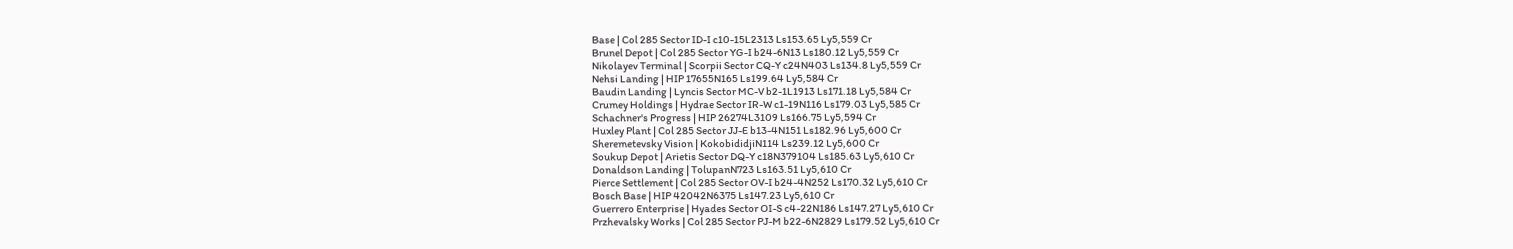Base | Col 285 Sector ID-I c10-15L2313 Ls153.65 Ly5,559 Cr
Brunel Depot | Col 285 Sector YG-I b24-6N13 Ls180.12 Ly5,559 Cr
Nikolayev Terminal | Scorpii Sector CQ-Y c24N403 Ls134.8 Ly5,559 Cr
Nehsi Landing | HIP 17655N165 Ls199.64 Ly5,584 Cr
Baudin Landing | Lyncis Sector MC-V b2-1L1913 Ls171.18 Ly5,584 Cr
Crumey Holdings | Hydrae Sector IR-W c1-19N116 Ls179.03 Ly5,585 Cr
Schachner's Progress | HIP 26274L3109 Ls166.75 Ly5,594 Cr
Huxley Plant | Col 285 Sector JJ-E b13-4N151 Ls182.96 Ly5,600 Cr
Sheremetevsky Vision | KokobididjiN114 Ls239.12 Ly5,600 Cr
Soukup Depot | Arietis Sector DQ-Y c18N379104 Ls185.63 Ly5,610 Cr
Donaldson Landing | TolupanN723 Ls163.51 Ly5,610 Cr
Pierce Settlement | Col 285 Sector OV-I b24-4N252 Ls170.32 Ly5,610 Cr
Bosch Base | HIP 42042N6375 Ls147.23 Ly5,610 Cr
Guerrero Enterprise | Hyades Sector OI-S c4-22N186 Ls147.27 Ly5,610 Cr
Przhevalsky Works | Col 285 Sector PJ-M b22-6N2829 Ls179.52 Ly5,610 Cr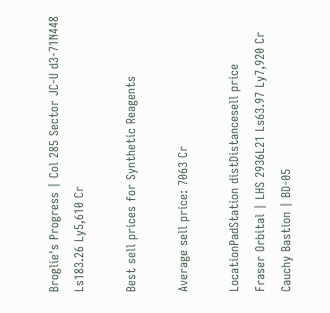Broglie's Progress | Col 285 Sector JC-U d3-71N448 Ls183.26 Ly5,610 Cr

Best sell prices for Synthetic Reagents

Average sell price: 7063 Cr

LocationPadStation distDistancesell price
Fraser Orbital | LHS 2936L21 Ls63.97 Ly7,920 Cr
Cauchy Bastion | BD-05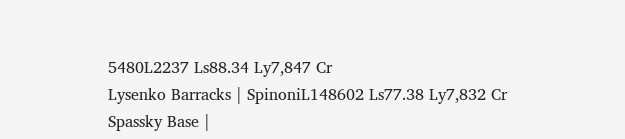5480L2237 Ls88.34 Ly7,847 Cr
Lysenko Barracks | SpinoniL148602 Ls77.38 Ly7,832 Cr
Spassky Base |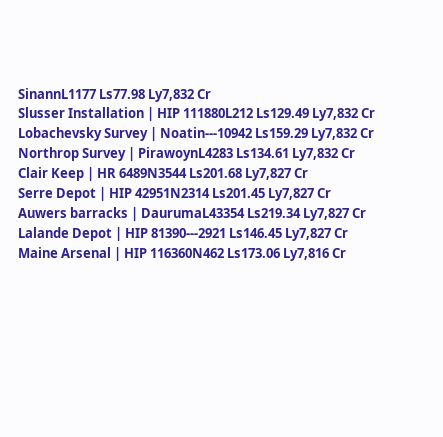SinannL1177 Ls77.98 Ly7,832 Cr
Slusser Installation | HIP 111880L212 Ls129.49 Ly7,832 Cr
Lobachevsky Survey | Noatin---10942 Ls159.29 Ly7,832 Cr
Northrop Survey | PirawoynL4283 Ls134.61 Ly7,832 Cr
Clair Keep | HR 6489N3544 Ls201.68 Ly7,827 Cr
Serre Depot | HIP 42951N2314 Ls201.45 Ly7,827 Cr
Auwers barracks | DaurumaL43354 Ls219.34 Ly7,827 Cr
Lalande Depot | HIP 81390---2921 Ls146.45 Ly7,827 Cr
Maine Arsenal | HIP 116360N462 Ls173.06 Ly7,816 Cr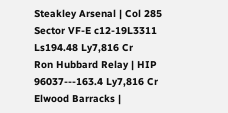Steakley Arsenal | Col 285 Sector VF-E c12-19L3311 Ls194.48 Ly7,816 Cr
Ron Hubbard Relay | HIP 96037---163.4 Ly7,816 Cr
Elwood Barracks |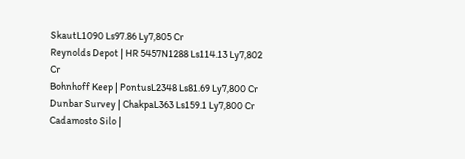SkautL1090 Ls97.86 Ly7,805 Cr
Reynolds Depot | HR 5457N1288 Ls114.13 Ly7,802 Cr
Bohnhoff Keep | PontusL2348 Ls81.69 Ly7,800 Cr
Dunbar Survey | ChakpaL363 Ls159.1 Ly7,800 Cr
Cadamosto Silo |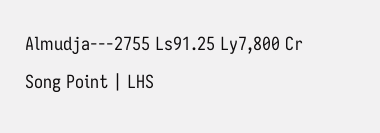Almudja---2755 Ls91.25 Ly7,800 Cr
Song Point | LHS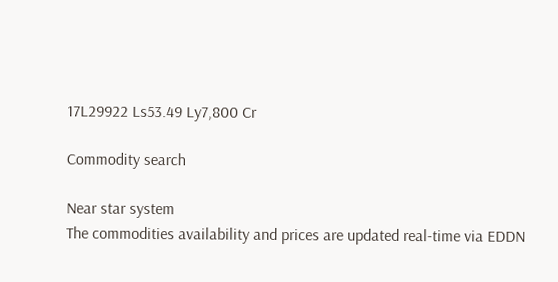17L29922 Ls53.49 Ly7,800 Cr

Commodity search

Near star system
The commodities availability and prices are updated real-time via EDDN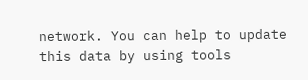network. You can help to update this data by using tools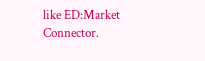like ED:Market Connector.